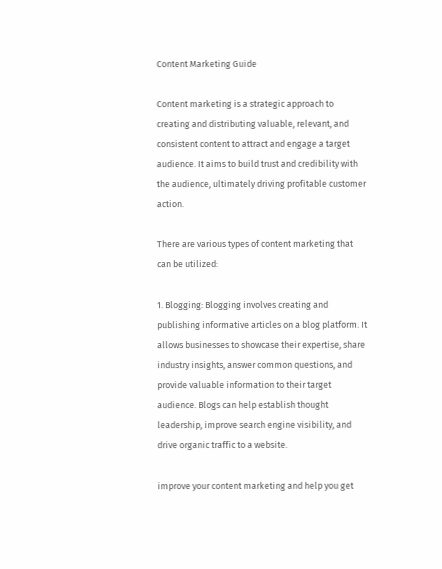Content Marketing Guide

Content marketing is a strategic approach to creating and distributing valuable, relevant, and consistent content to attract and engage a target audience. It aims to build trust and credibility with the audience, ultimately driving profitable customer action.

There are various types of content marketing that can be utilized:

1. Blogging: Blogging involves creating and publishing informative articles on a blog platform. It allows businesses to showcase their expertise, share industry insights, answer common questions, and provide valuable information to their target audience. Blogs can help establish thought leadership, improve search engine visibility, and drive organic traffic to a website.

improve your content marketing and help you get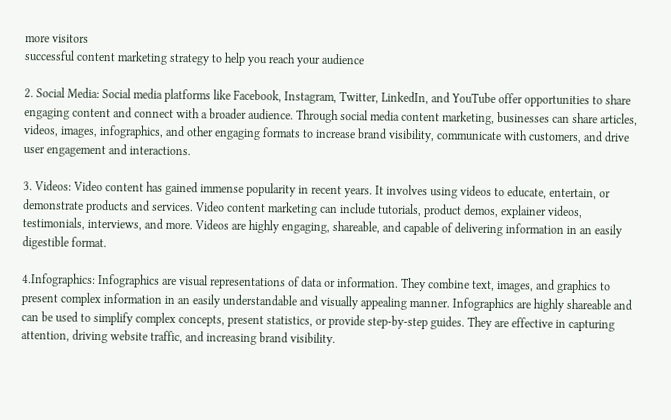more visitors
successful content marketing strategy to help you reach your audience

2. Social Media: Social media platforms like Facebook, Instagram, Twitter, LinkedIn, and YouTube offer opportunities to share engaging content and connect with a broader audience. Through social media content marketing, businesses can share articles, videos, images, infographics, and other engaging formats to increase brand visibility, communicate with customers, and drive user engagement and interactions.

3. Videos: Video content has gained immense popularity in recent years. It involves using videos to educate, entertain, or demonstrate products and services. Video content marketing can include tutorials, product demos, explainer videos, testimonials, interviews, and more. Videos are highly engaging, shareable, and capable of delivering information in an easily digestible format.

4.Infographics: Infographics are visual representations of data or information. They combine text, images, and graphics to present complex information in an easily understandable and visually appealing manner. Infographics are highly shareable and can be used to simplify complex concepts, present statistics, or provide step-by-step guides. They are effective in capturing attention, driving website traffic, and increasing brand visibility.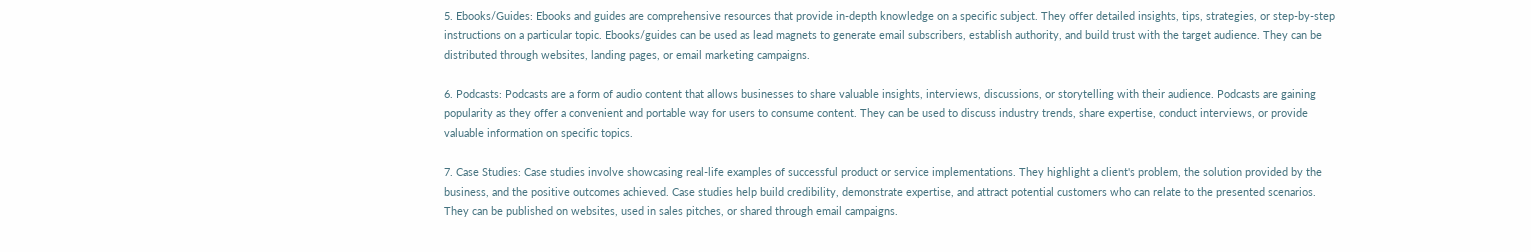5. Ebooks/Guides: Ebooks and guides are comprehensive resources that provide in-depth knowledge on a specific subject. They offer detailed insights, tips, strategies, or step-by-step instructions on a particular topic. Ebooks/guides can be used as lead magnets to generate email subscribers, establish authority, and build trust with the target audience. They can be distributed through websites, landing pages, or email marketing campaigns.

6. Podcasts: Podcasts are a form of audio content that allows businesses to share valuable insights, interviews, discussions, or storytelling with their audience. Podcasts are gaining popularity as they offer a convenient and portable way for users to consume content. They can be used to discuss industry trends, share expertise, conduct interviews, or provide valuable information on specific topics.

7. Case Studies: Case studies involve showcasing real-life examples of successful product or service implementations. They highlight a client's problem, the solution provided by the business, and the positive outcomes achieved. Case studies help build credibility, demonstrate expertise, and attract potential customers who can relate to the presented scenarios. They can be published on websites, used in sales pitches, or shared through email campaigns.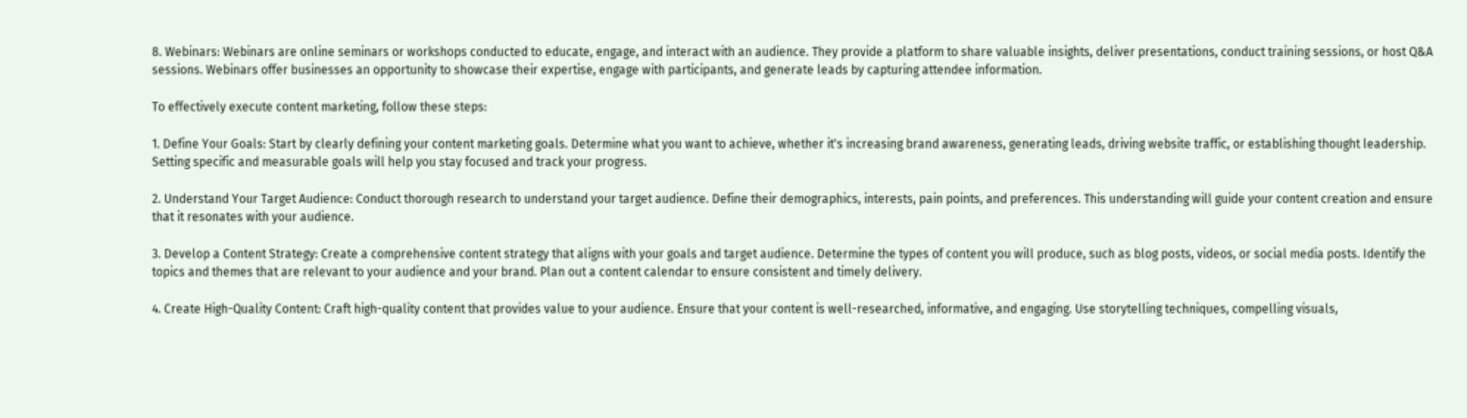8. Webinars: Webinars are online seminars or workshops conducted to educate, engage, and interact with an audience. They provide a platform to share valuable insights, deliver presentations, conduct training sessions, or host Q&A sessions. Webinars offer businesses an opportunity to showcase their expertise, engage with participants, and generate leads by capturing attendee information.

To effectively execute content marketing, follow these steps:

1. Define Your Goals: Start by clearly defining your content marketing goals. Determine what you want to achieve, whether it's increasing brand awareness, generating leads, driving website traffic, or establishing thought leadership. Setting specific and measurable goals will help you stay focused and track your progress.

2. Understand Your Target Audience: Conduct thorough research to understand your target audience. Define their demographics, interests, pain points, and preferences. This understanding will guide your content creation and ensure that it resonates with your audience.

3. Develop a Content Strategy: Create a comprehensive content strategy that aligns with your goals and target audience. Determine the types of content you will produce, such as blog posts, videos, or social media posts. Identify the topics and themes that are relevant to your audience and your brand. Plan out a content calendar to ensure consistent and timely delivery.

4. Create High-Quality Content: Craft high-quality content that provides value to your audience. Ensure that your content is well-researched, informative, and engaging. Use storytelling techniques, compelling visuals,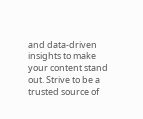and data-driven insights to make your content stand out. Strive to be a trusted source of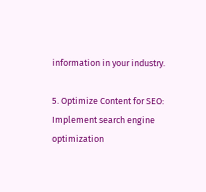information in your industry.

5. Optimize Content for SEO: Implement search engine optimization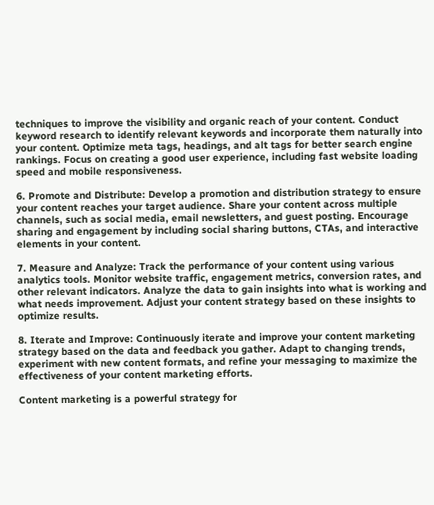techniques to improve the visibility and organic reach of your content. Conduct keyword research to identify relevant keywords and incorporate them naturally into your content. Optimize meta tags, headings, and alt tags for better search engine rankings. Focus on creating a good user experience, including fast website loading speed and mobile responsiveness.

6. Promote and Distribute: Develop a promotion and distribution strategy to ensure your content reaches your target audience. Share your content across multiple channels, such as social media, email newsletters, and guest posting. Encourage sharing and engagement by including social sharing buttons, CTAs, and interactive elements in your content.

7. Measure and Analyze: Track the performance of your content using various analytics tools. Monitor website traffic, engagement metrics, conversion rates, and other relevant indicators. Analyze the data to gain insights into what is working and what needs improvement. Adjust your content strategy based on these insights to optimize results.

8. Iterate and Improve: Continuously iterate and improve your content marketing strategy based on the data and feedback you gather. Adapt to changing trends, experiment with new content formats, and refine your messaging to maximize the effectiveness of your content marketing efforts.

Content marketing is a powerful strategy for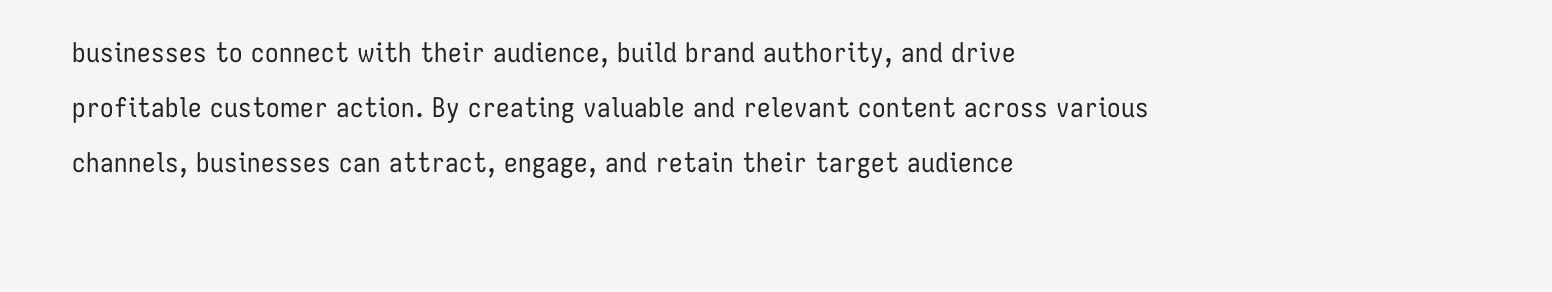businesses to connect with their audience, build brand authority, and drive profitable customer action. By creating valuable and relevant content across various channels, businesses can attract, engage, and retain their target audience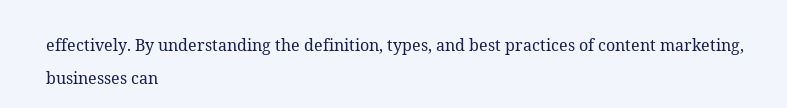effectively. By understanding the definition, types, and best practices of content marketing, businesses can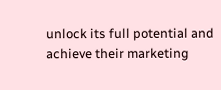unlock its full potential and achieve their marketing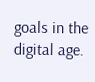goals in the digital age.